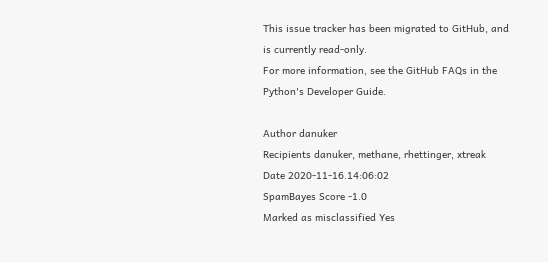This issue tracker has been migrated to GitHub, and is currently read-only.
For more information, see the GitHub FAQs in the Python's Developer Guide.

Author danuker
Recipients danuker, methane, rhettinger, xtreak
Date 2020-11-16.14:06:02
SpamBayes Score -1.0
Marked as misclassified Yes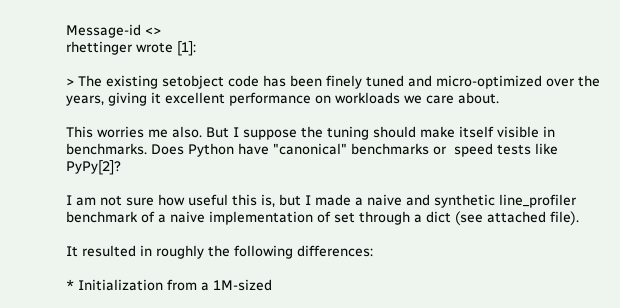Message-id <>
rhettinger wrote [1]:

> The existing setobject code has been finely tuned and micro-optimized over the years, giving it excellent performance on workloads we care about.

This worries me also. But I suppose the tuning should make itself visible in benchmarks. Does Python have "canonical" benchmarks or  speed tests like PyPy[2]?

I am not sure how useful this is, but I made a naive and synthetic line_profiler benchmark of a naive implementation of set through a dict (see attached file).

It resulted in roughly the following differences:

* Initialization from a 1M-sized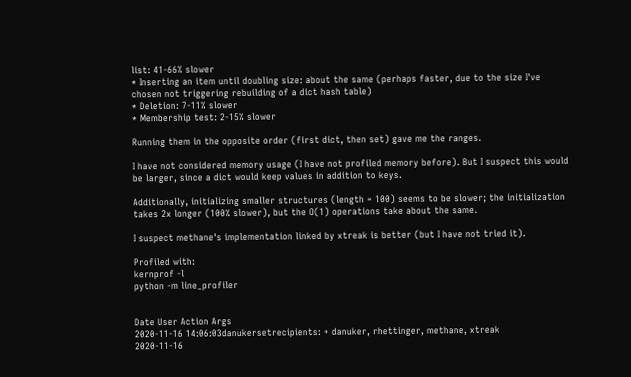list: 41-66% slower
* Inserting an item until doubling size: about the same (perhaps faster, due to the size I've chosen not triggering rebuilding of a dict hash table)
* Deletion: 7-11% slower
* Membership test: 2-15% slower

Running them in the opposite order (first dict, then set) gave me the ranges.

I have not considered memory usage (I have not profiled memory before). But I suspect this would be larger, since a dict would keep values in addition to keys.

Additionally, initializing smaller structures (length = 100) seems to be slower; the initialization takes 2x longer (100% slower), but the O(1) operations take about the same.

I suspect methane's implementation linked by xtreak is better (but I have not tried it).

Profiled with:
kernprof -l
python -m line_profiler


Date User Action Args
2020-11-16 14:06:03danukersetrecipients: + danuker, rhettinger, methane, xtreak
2020-11-16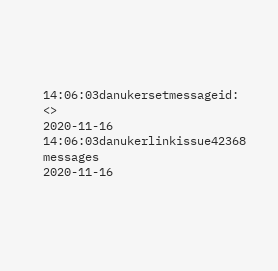14:06:03danukersetmessageid: <>
2020-11-16 14:06:03danukerlinkissue42368 messages
2020-11-16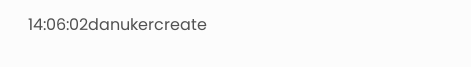14:06:02danukercreate